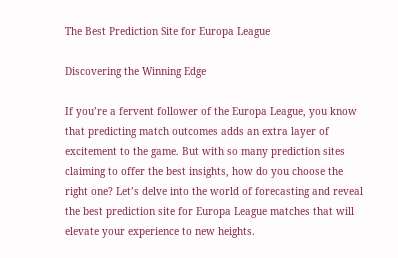The Best Prediction Site for Europa League

Discovering the Winning Edge

If you’re a fervent follower of the Europa League, you know that predicting match outcomes adds an extra layer of excitement to the game. But with so many prediction sites claiming to offer the best insights, how do you choose the right one? Let’s delve into the world of forecasting and reveal the best prediction site for Europa League matches that will elevate your experience to new heights.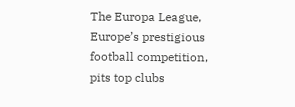The Europa League, Europe’s prestigious football competition, pits top clubs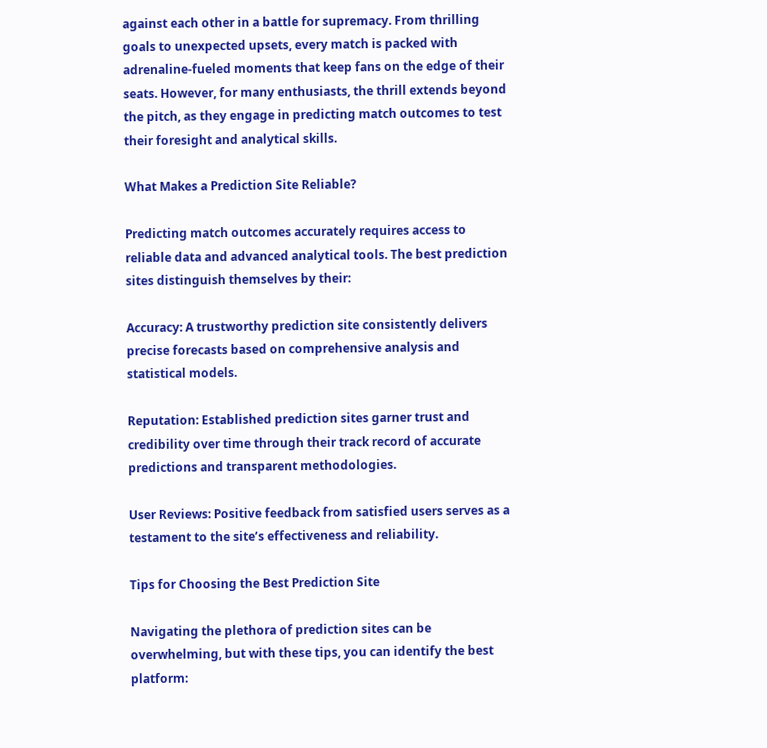against each other in a battle for supremacy. From thrilling goals to unexpected upsets, every match is packed with adrenaline-fueled moments that keep fans on the edge of their seats. However, for many enthusiasts, the thrill extends beyond the pitch, as they engage in predicting match outcomes to test their foresight and analytical skills.

What Makes a Prediction Site Reliable?

Predicting match outcomes accurately requires access to reliable data and advanced analytical tools. The best prediction sites distinguish themselves by their:

Accuracy: A trustworthy prediction site consistently delivers precise forecasts based on comprehensive analysis and statistical models.

Reputation: Established prediction sites garner trust and credibility over time through their track record of accurate predictions and transparent methodologies.

User Reviews: Positive feedback from satisfied users serves as a testament to the site’s effectiveness and reliability.

Tips for Choosing the Best Prediction Site

Navigating the plethora of prediction sites can be overwhelming, but with these tips, you can identify the best platform: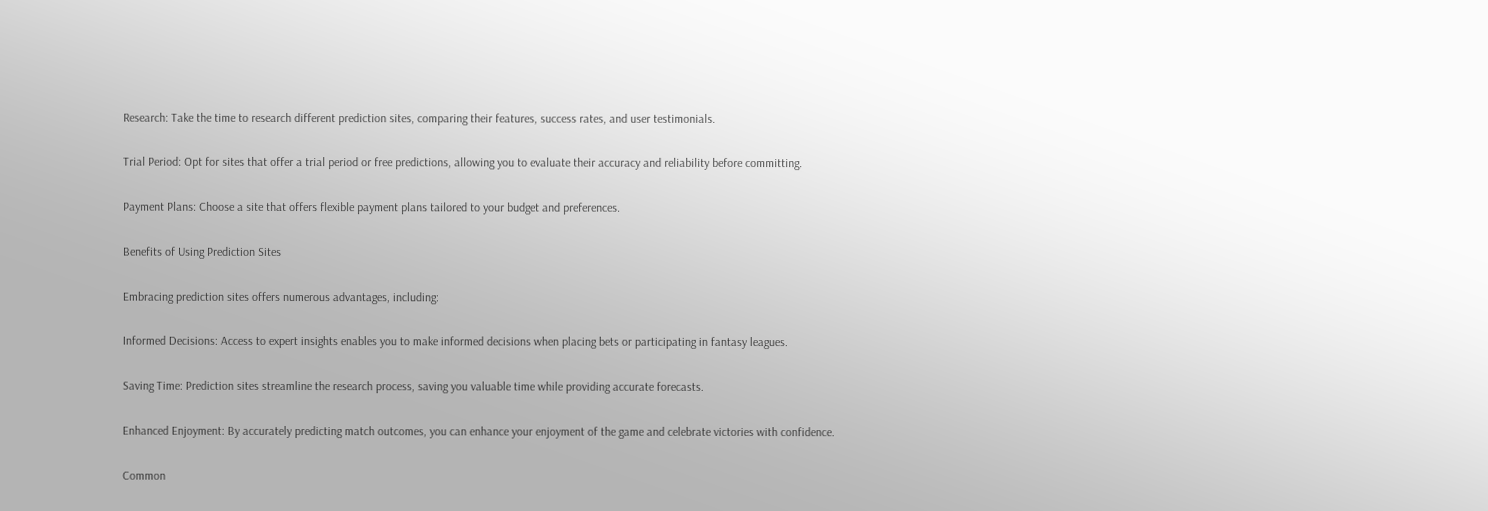Research: Take the time to research different prediction sites, comparing their features, success rates, and user testimonials.

Trial Period: Opt for sites that offer a trial period or free predictions, allowing you to evaluate their accuracy and reliability before committing.

Payment Plans: Choose a site that offers flexible payment plans tailored to your budget and preferences.

Benefits of Using Prediction Sites

Embracing prediction sites offers numerous advantages, including:

Informed Decisions: Access to expert insights enables you to make informed decisions when placing bets or participating in fantasy leagues.

Saving Time: Prediction sites streamline the research process, saving you valuable time while providing accurate forecasts.

Enhanced Enjoyment: By accurately predicting match outcomes, you can enhance your enjoyment of the game and celebrate victories with confidence.

Common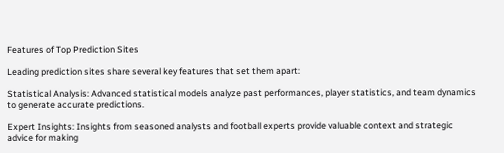Features of Top Prediction Sites

Leading prediction sites share several key features that set them apart:

Statistical Analysis: Advanced statistical models analyze past performances, player statistics, and team dynamics to generate accurate predictions.

Expert Insights: Insights from seasoned analysts and football experts provide valuable context and strategic advice for making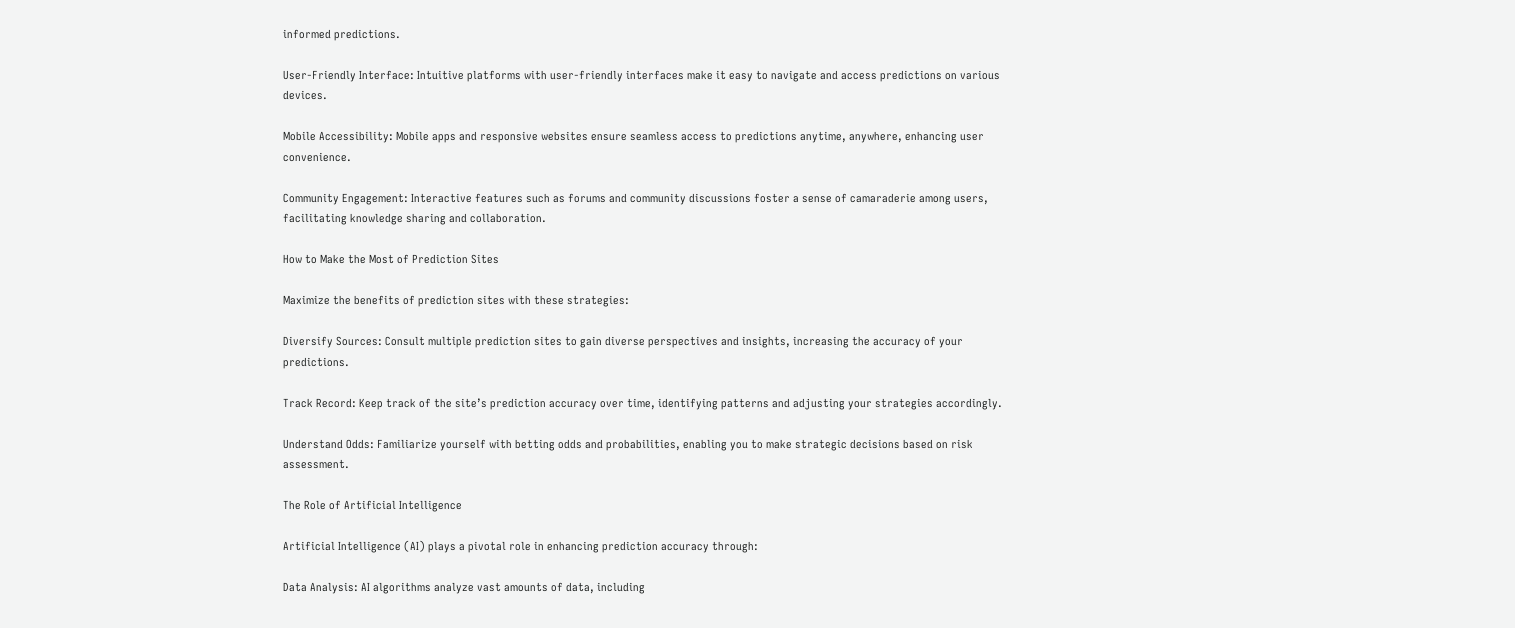informed predictions.

User-Friendly Interface: Intuitive platforms with user-friendly interfaces make it easy to navigate and access predictions on various devices.

Mobile Accessibility: Mobile apps and responsive websites ensure seamless access to predictions anytime, anywhere, enhancing user convenience.

Community Engagement: Interactive features such as forums and community discussions foster a sense of camaraderie among users, facilitating knowledge sharing and collaboration.

How to Make the Most of Prediction Sites

Maximize the benefits of prediction sites with these strategies:

Diversify Sources: Consult multiple prediction sites to gain diverse perspectives and insights, increasing the accuracy of your predictions.

Track Record: Keep track of the site’s prediction accuracy over time, identifying patterns and adjusting your strategies accordingly.

Understand Odds: Familiarize yourself with betting odds and probabilities, enabling you to make strategic decisions based on risk assessment.

The Role of Artificial Intelligence

Artificial Intelligence (AI) plays a pivotal role in enhancing prediction accuracy through:

Data Analysis: AI algorithms analyze vast amounts of data, including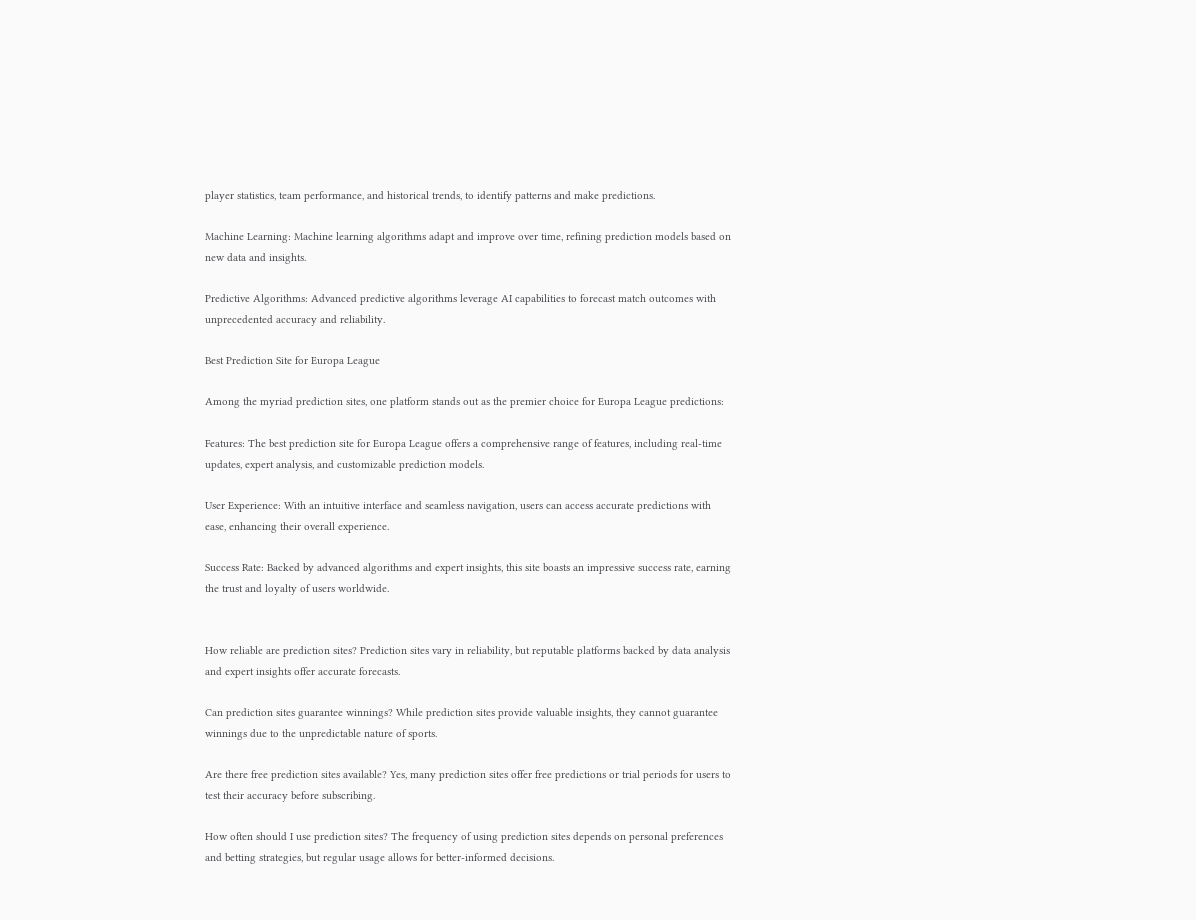player statistics, team performance, and historical trends, to identify patterns and make predictions.

Machine Learning: Machine learning algorithms adapt and improve over time, refining prediction models based on new data and insights.

Predictive Algorithms: Advanced predictive algorithms leverage AI capabilities to forecast match outcomes with unprecedented accuracy and reliability.

Best Prediction Site for Europa League

Among the myriad prediction sites, one platform stands out as the premier choice for Europa League predictions:

Features: The best prediction site for Europa League offers a comprehensive range of features, including real-time updates, expert analysis, and customizable prediction models.

User Experience: With an intuitive interface and seamless navigation, users can access accurate predictions with ease, enhancing their overall experience.

Success Rate: Backed by advanced algorithms and expert insights, this site boasts an impressive success rate, earning the trust and loyalty of users worldwide.


How reliable are prediction sites? Prediction sites vary in reliability, but reputable platforms backed by data analysis and expert insights offer accurate forecasts.

Can prediction sites guarantee winnings? While prediction sites provide valuable insights, they cannot guarantee winnings due to the unpredictable nature of sports.

Are there free prediction sites available? Yes, many prediction sites offer free predictions or trial periods for users to test their accuracy before subscribing.

How often should I use prediction sites? The frequency of using prediction sites depends on personal preferences and betting strategies, but regular usage allows for better-informed decisions.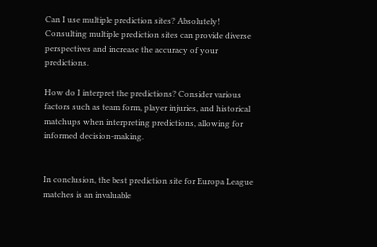Can I use multiple prediction sites? Absolutely! Consulting multiple prediction sites can provide diverse perspectives and increase the accuracy of your predictions.

How do I interpret the predictions? Consider various factors such as team form, player injuries, and historical matchups when interpreting predictions, allowing for informed decision-making.


In conclusion, the best prediction site for Europa League matches is an invaluable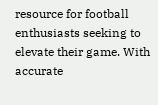resource for football enthusiasts seeking to elevate their game. With accurate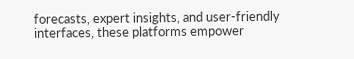forecasts, expert insights, and user-friendly interfaces, these platforms empower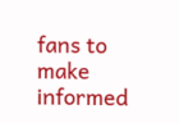fans to make informed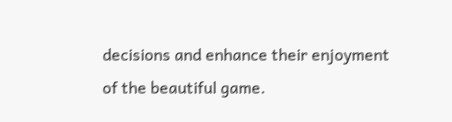decisions and enhance their enjoyment of the beautiful game.